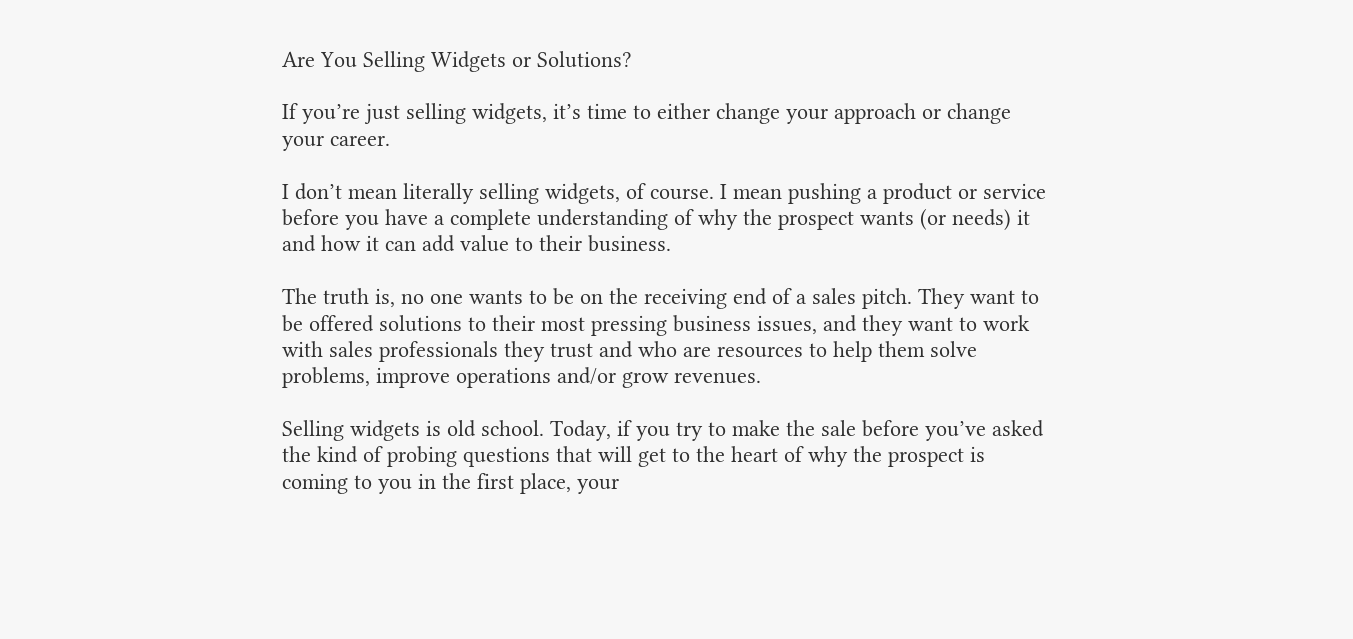Are You Selling Widgets or Solutions?

If you’re just selling widgets, it’s time to either change your approach or change your career.

I don’t mean literally selling widgets, of course. I mean pushing a product or service before you have a complete understanding of why the prospect wants (or needs) it and how it can add value to their business.

The truth is, no one wants to be on the receiving end of a sales pitch. They want to be offered solutions to their most pressing business issues, and they want to work with sales professionals they trust and who are resources to help them solve problems, improve operations and/or grow revenues.

Selling widgets is old school. Today, if you try to make the sale before you’ve asked the kind of probing questions that will get to the heart of why the prospect is coming to you in the first place, your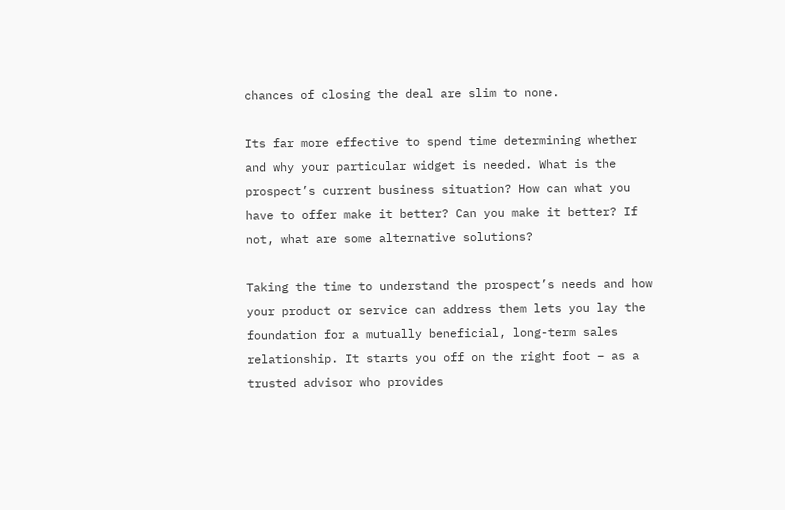chances of closing the deal are slim to none.

Its far more effective to spend time determining whether and why your particular widget is needed. What is the prospect’s current business situation? How can what you have to offer make it better? Can you make it better? If not, what are some alternative solutions?

Taking the time to understand the prospect’s needs and how your product or service can address them lets you lay the foundation for a mutually beneficial, long-term sales relationship. It starts you off on the right foot – as a trusted advisor who provides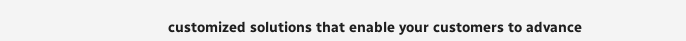customized solutions that enable your customers to advance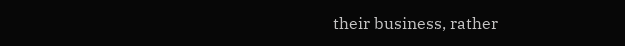their business, rather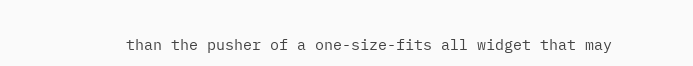than the pusher of a one-size-fits all widget that may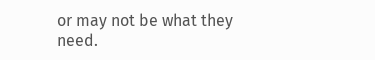or may not be what they need.